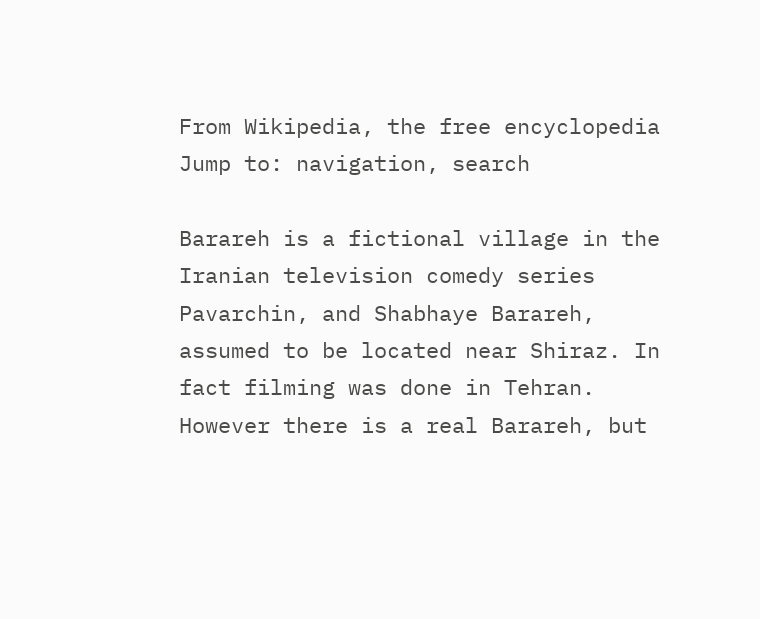From Wikipedia, the free encyclopedia
Jump to: navigation, search

Barareh is a fictional village in the Iranian television comedy series Pavarchin, and Shabhaye Barareh, assumed to be located near Shiraz. In fact filming was done in Tehran. However there is a real Barareh, but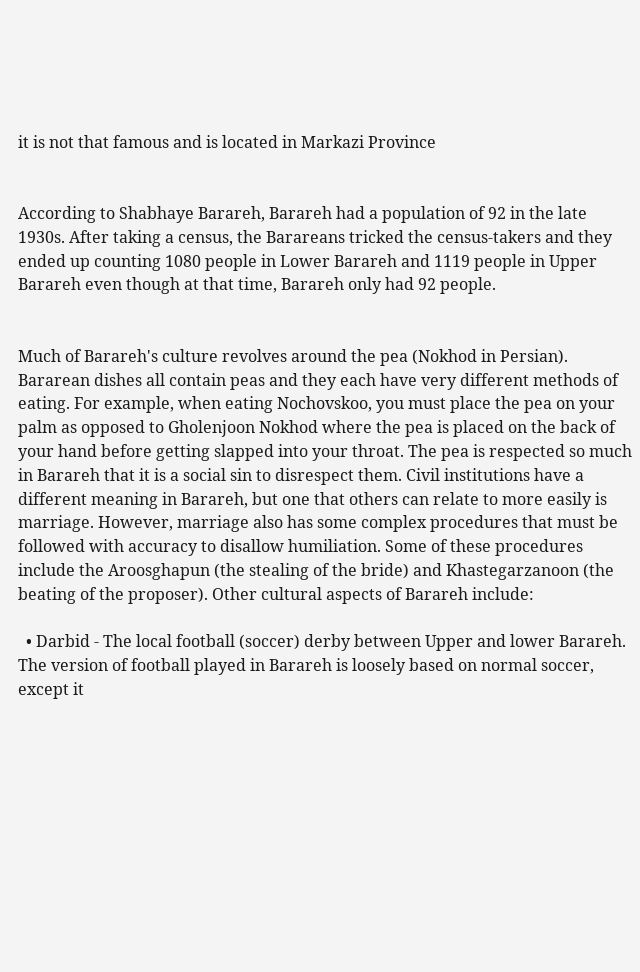it is not that famous and is located in Markazi Province


According to Shabhaye Barareh, Barareh had a population of 92 in the late 1930s. After taking a census, the Barareans tricked the census-takers and they ended up counting 1080 people in Lower Barareh and 1119 people in Upper Barareh even though at that time, Barareh only had 92 people.


Much of Barareh's culture revolves around the pea (Nokhod in Persian). Bararean dishes all contain peas and they each have very different methods of eating. For example, when eating Nochovskoo, you must place the pea on your palm as opposed to Gholenjoon Nokhod where the pea is placed on the back of your hand before getting slapped into your throat. The pea is respected so much in Barareh that it is a social sin to disrespect them. Civil institutions have a different meaning in Barareh, but one that others can relate to more easily is marriage. However, marriage also has some complex procedures that must be followed with accuracy to disallow humiliation. Some of these procedures include the Aroosghapun (the stealing of the bride) and Khastegarzanoon (the beating of the proposer). Other cultural aspects of Barareh include:

  • Darbid - The local football (soccer) derby between Upper and lower Barareh. The version of football played in Barareh is loosely based on normal soccer, except it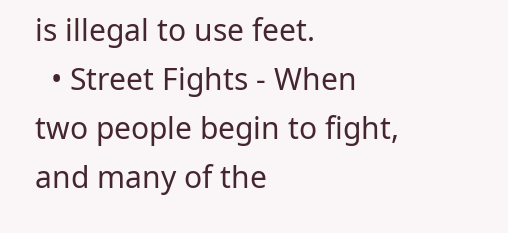is illegal to use feet.
  • Street Fights - When two people begin to fight, and many of the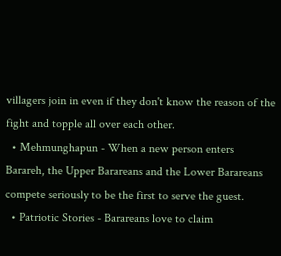villagers join in even if they don't know the reason of the fight and topple all over each other.
  • Mehmunghapun - When a new person enters Barareh, the Upper Barareans and the Lower Barareans compete seriously to be the first to serve the guest.
  • Patriotic Stories - Barareans love to claim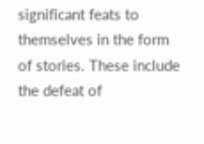significant feats to themselves in the form of stories. These include the defeat of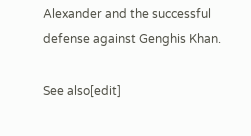Alexander and the successful defense against Genghis Khan.

See also[edit]